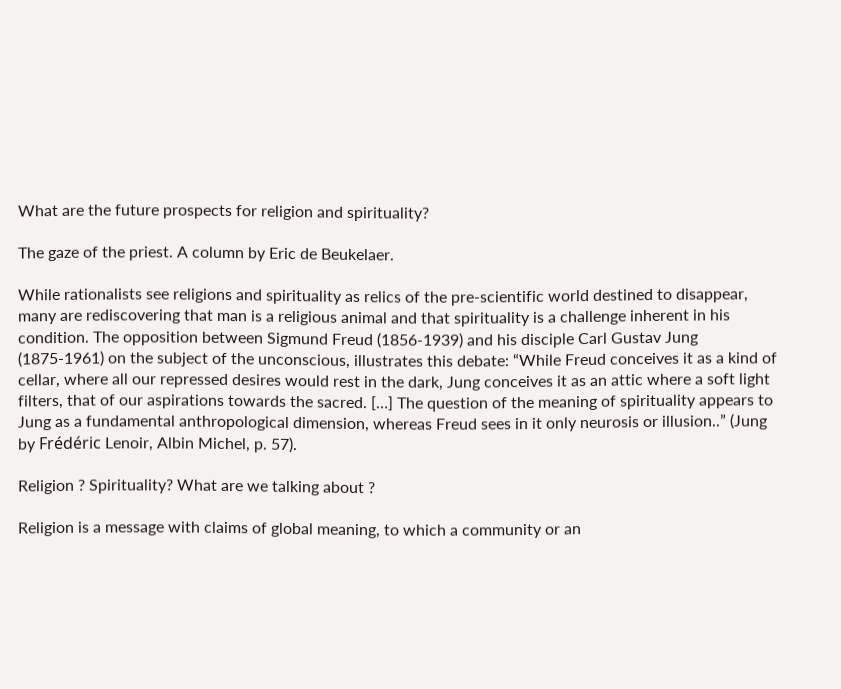What are the future prospects for religion and spirituality?

The gaze of the priest. A column by Eric de Beukelaer.

While rationalists see religions and spirituality as relics of the pre-scientific world destined to disappear, many are rediscovering that man is a religious animal and that spirituality is a challenge inherent in his condition. The opposition between Sigmund Freud (1856-1939) and his disciple Carl Gustav Jung (1875-1961) on the subject of the unconscious, illustrates this debate: “While Freud conceives it as a kind of cellar, where all our repressed desires would rest in the dark, Jung conceives it as an attic where a soft light filters, that of our aspirations towards the sacred. […] The question of the meaning of spirituality appears to Jung as a fundamental anthropological dimension, whereas Freud sees in it only neurosis or illusion..” (Jung by Frédéric Lenoir, Albin Michel, p. 57).

Religion ? Spirituality? What are we talking about ?

Religion is a message with claims of global meaning, to which a community or an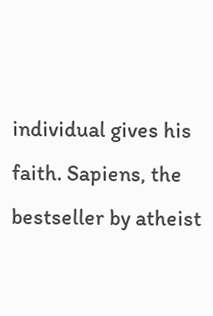individual gives his faith. Sapiens, the bestseller by atheist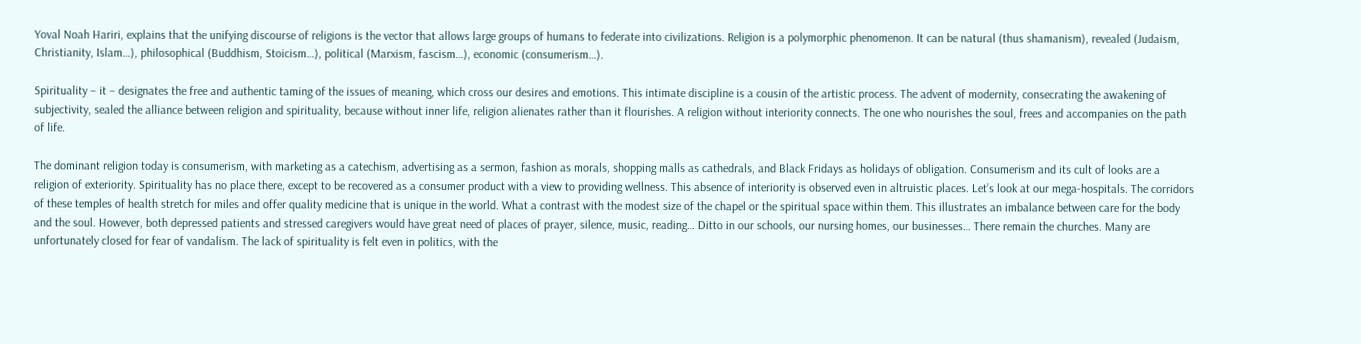Yoval Noah Hariri, explains that the unifying discourse of religions is the vector that allows large groups of humans to federate into civilizations. Religion is a polymorphic phenomenon. It can be natural (thus shamanism), revealed (Judaism, Christianity, Islam…), philosophical (Buddhism, Stoicism…), political (Marxism, fascism…), economic (consumerism…).

Spirituality – it – designates the free and authentic taming of the issues of meaning, which cross our desires and emotions. This intimate discipline is a cousin of the artistic process. The advent of modernity, consecrating the awakening of subjectivity, sealed the alliance between religion and spirituality, because without inner life, religion alienates rather than it flourishes. A religion without interiority connects. The one who nourishes the soul, frees and accompanies on the path of life.

The dominant religion today is consumerism, with marketing as a catechism, advertising as a sermon, fashion as morals, shopping malls as cathedrals, and Black Fridays as holidays of obligation. Consumerism and its cult of looks are a religion of exteriority. Spirituality has no place there, except to be recovered as a consumer product with a view to providing wellness. This absence of interiority is observed even in altruistic places. Let’s look at our mega-hospitals. The corridors of these temples of health stretch for miles and offer quality medicine that is unique in the world. What a contrast with the modest size of the chapel or the spiritual space within them. This illustrates an imbalance between care for the body and the soul. However, both depressed patients and stressed caregivers would have great need of places of prayer, silence, music, reading… Ditto in our schools, our nursing homes, our businesses… There remain the churches. Many are unfortunately closed for fear of vandalism. The lack of spirituality is felt even in politics, with the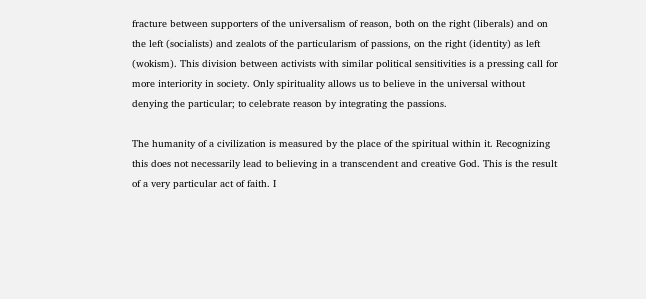fracture between supporters of the universalism of reason, both on the right (liberals) and on the left (socialists) and zealots of the particularism of passions, on the right (identity) as left (wokism). This division between activists with similar political sensitivities is a pressing call for more interiority in society. Only spirituality allows us to believe in the universal without denying the particular; to celebrate reason by integrating the passions.

The humanity of a civilization is measured by the place of the spiritual within it. Recognizing this does not necessarily lead to believing in a transcendent and creative God. This is the result of a very particular act of faith. I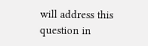will address this question in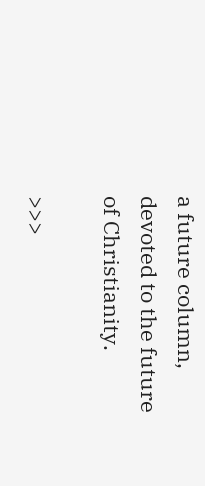a future column, devoted to the future of Christianity.

>>>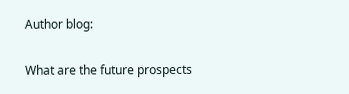Author blog:

What are the future prospects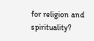for religion and spirituality?